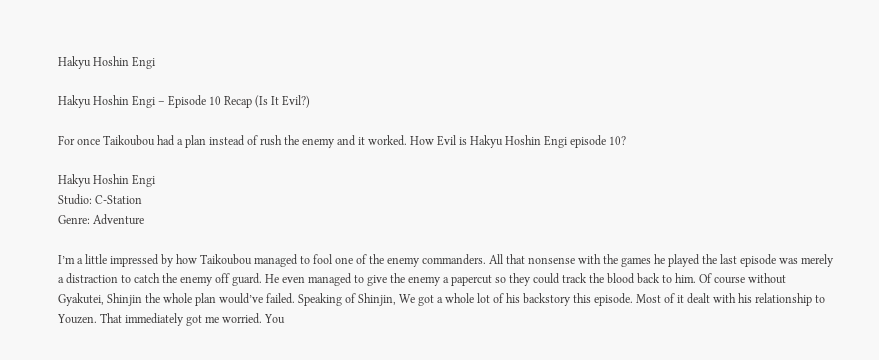Hakyu Hoshin Engi

Hakyu Hoshin Engi – Episode 10 Recap (Is It Evil?)

For once Taikoubou had a plan instead of rush the enemy and it worked. How Evil is Hakyu Hoshin Engi episode 10?

Hakyu Hoshin Engi
Studio: C-Station
Genre: Adventure

I’m a little impressed by how Taikoubou managed to fool one of the enemy commanders. All that nonsense with the games he played the last episode was merely a distraction to catch the enemy off guard. He even managed to give the enemy a papercut so they could track the blood back to him. Of course without Gyakutei, Shinjin the whole plan would’ve failed. Speaking of Shinjin, We got a whole lot of his backstory this episode. Most of it dealt with his relationship to Youzen. That immediately got me worried. You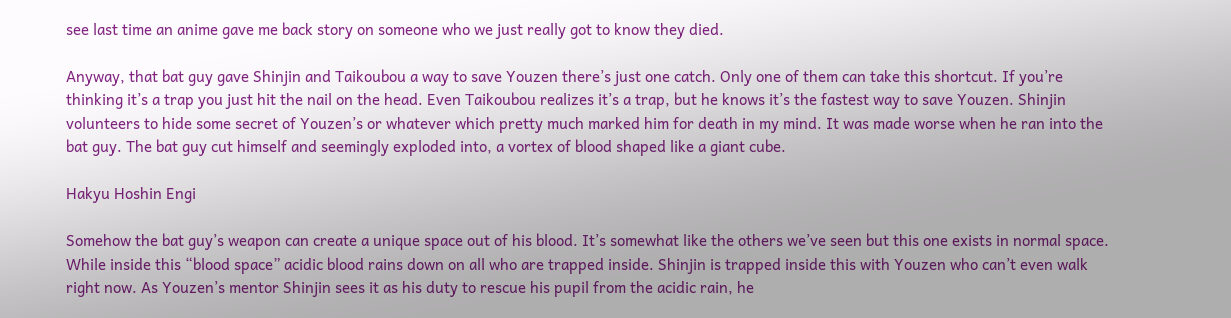see last time an anime gave me back story on someone who we just really got to know they died.

Anyway, that bat guy gave Shinjin and Taikoubou a way to save Youzen there’s just one catch. Only one of them can take this shortcut. If you’re thinking it’s a trap you just hit the nail on the head. Even Taikoubou realizes it’s a trap, but he knows it’s the fastest way to save Youzen. Shinjin volunteers to hide some secret of Youzen’s or whatever which pretty much marked him for death in my mind. It was made worse when he ran into the bat guy. The bat guy cut himself and seemingly exploded into, a vortex of blood shaped like a giant cube.

Hakyu Hoshin Engi

Somehow the bat guy’s weapon can create a unique space out of his blood. It’s somewhat like the others we’ve seen but this one exists in normal space. While inside this “blood space” acidic blood rains down on all who are trapped inside. Shinjin is trapped inside this with Youzen who can’t even walk right now. As Youzen’s mentor Shinjin sees it as his duty to rescue his pupil from the acidic rain, he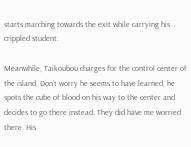starts marching towards the exit while carrying his crippled student.

Meanwhile, Taikoubou charges for the control center of the island. Don’t worry he seems to have learned, he spots the cube of blood on his way to the center and decides to go there instead. They did have me worried there. His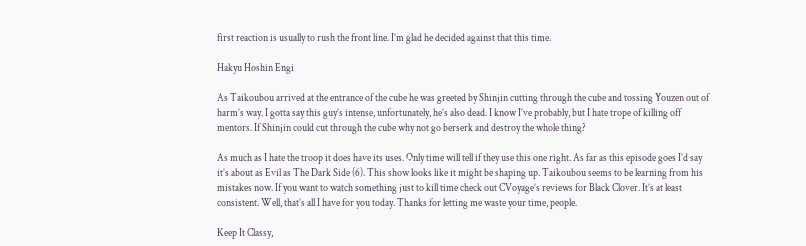first reaction is usually to rush the front line. I’m glad he decided against that this time.

Hakyu Hoshin Engi

As Taikoubou arrived at the entrance of the cube he was greeted by Shinjin cutting through the cube and tossing Youzen out of harm’s way. I gotta say this guy’s intense, unfortunately, he’s also dead. I know I’ve probably, but I hate trope of killing off mentors. If Shinjin could cut through the cube why not go berserk and destroy the whole thing?

As much as I hate the troop it does have its uses. Only time will tell if they use this one right. As far as this episode goes I’d say it’s about as Evil as The Dark Side (6). This show looks like it might be shaping up. Taikoubou seems to be learning from his mistakes now. If you want to watch something just to kill time check out CVoyage’s reviews for Black Clover. It’s at least consistent. Well, that’s all I have for you today. Thanks for letting me waste your time, people.

Keep It Classy,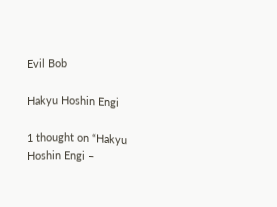Evil Bob

Hakyu Hoshin Engi

1 thought on “Hakyu Hoshin Engi –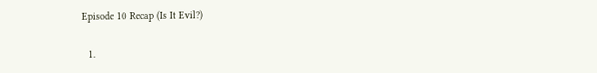Episode 10 Recap (Is It Evil?)

  1.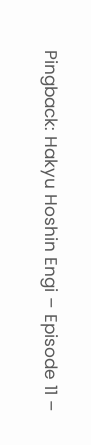Pingback: Hakyu Hoshin Engi – Episode 11 –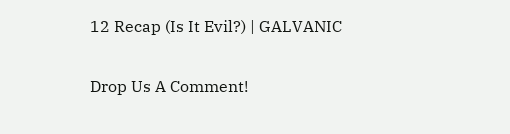12 Recap (Is It Evil?) | GALVANIC

Drop Us A Comment!